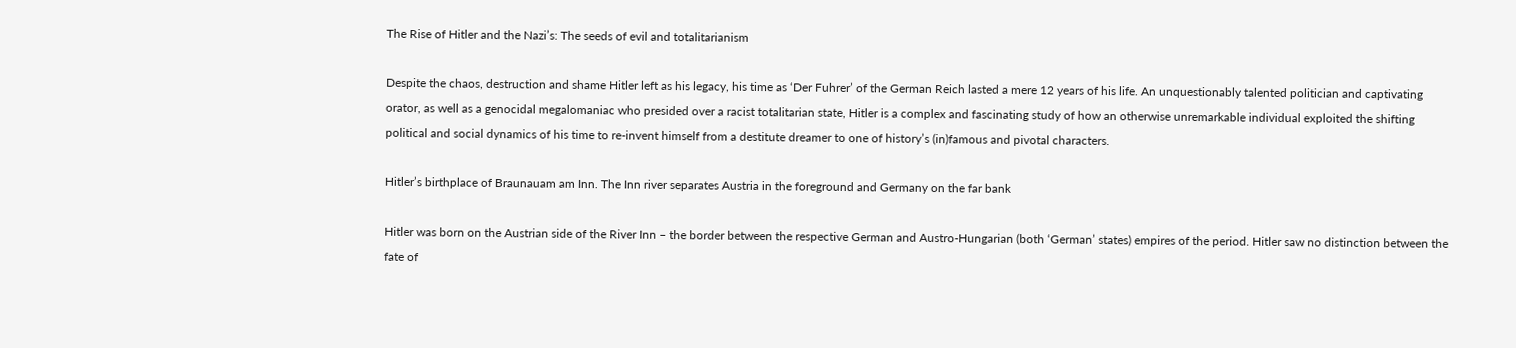The Rise of Hitler and the Nazi’s: The seeds of evil and totalitarianism

Despite the chaos, destruction and shame Hitler left as his legacy, his time as ‘Der Fuhrer’ of the German Reich lasted a mere 12 years of his life. An unquestionably talented politician and captivating orator, as well as a genocidal megalomaniac who presided over a racist totalitarian state, Hitler is a complex and fascinating study of how an otherwise unremarkable individual exploited the shifting political and social dynamics of his time to re-invent himself from a destitute dreamer to one of history’s (in)famous and pivotal characters.

Hitler’s birthplace of Braunauam am Inn. The Inn river separates Austria in the foreground and Germany on the far bank

Hitler was born on the Austrian side of the River Inn – the border between the respective German and Austro-Hungarian (both ‘German’ states) empires of the period. Hitler saw no distinction between the fate of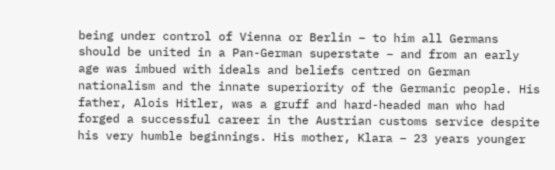being under control of Vienna or Berlin – to him all Germans should be united in a Pan-German superstate – and from an early age was imbued with ideals and beliefs centred on German nationalism and the innate superiority of the Germanic people. His father, Alois Hitler, was a gruff and hard-headed man who had forged a successful career in the Austrian customs service despite his very humble beginnings. His mother, Klara – 23 years younger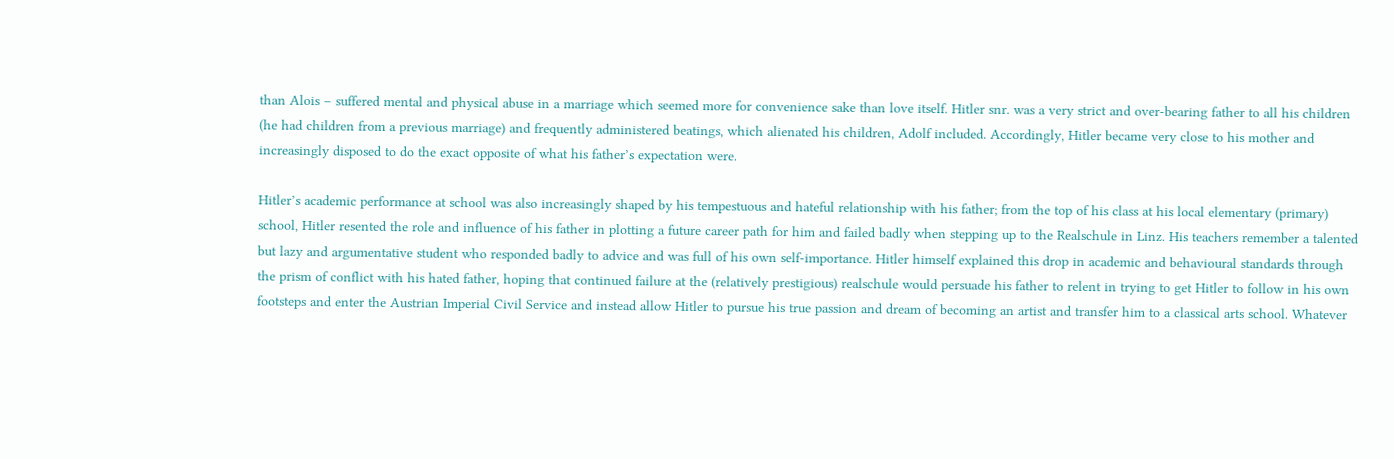than Alois – suffered mental and physical abuse in a marriage which seemed more for convenience sake than love itself. Hitler snr. was a very strict and over-bearing father to all his children (he had children from a previous marriage) and frequently administered beatings, which alienated his children, Adolf included. Accordingly, Hitler became very close to his mother and increasingly disposed to do the exact opposite of what his father’s expectation were.

Hitler’s academic performance at school was also increasingly shaped by his tempestuous and hateful relationship with his father; from the top of his class at his local elementary (primary) school, Hitler resented the role and influence of his father in plotting a future career path for him and failed badly when stepping up to the Realschule in Linz. His teachers remember a talented but lazy and argumentative student who responded badly to advice and was full of his own self-importance. Hitler himself explained this drop in academic and behavioural standards through the prism of conflict with his hated father, hoping that continued failure at the (relatively prestigious) realschule would persuade his father to relent in trying to get Hitler to follow in his own footsteps and enter the Austrian Imperial Civil Service and instead allow Hitler to pursue his true passion and dream of becoming an artist and transfer him to a classical arts school. Whatever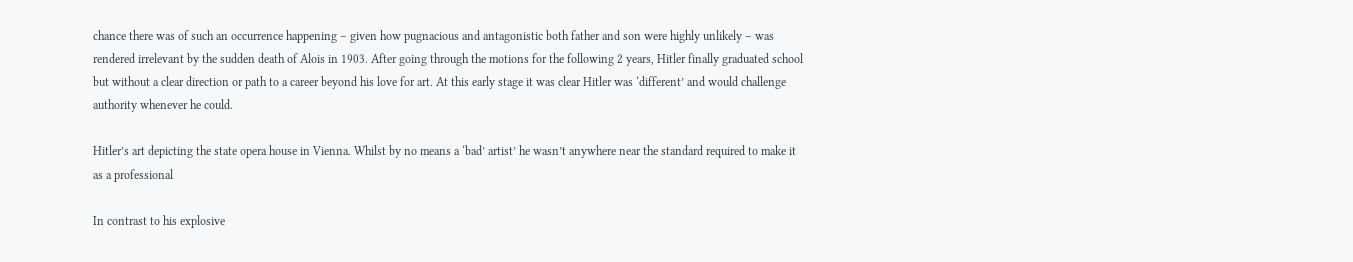chance there was of such an occurrence happening – given how pugnacious and antagonistic both father and son were highly unlikely – was rendered irrelevant by the sudden death of Alois in 1903. After going through the motions for the following 2 years, Hitler finally graduated school but without a clear direction or path to a career beyond his love for art. At this early stage it was clear Hitler was ‘different’ and would challenge authority whenever he could.

Hitler’s art depicting the state opera house in Vienna. Whilst by no means a ‘bad’ artist’ he wasn’t anywhere near the standard required to make it as a professional

In contrast to his explosive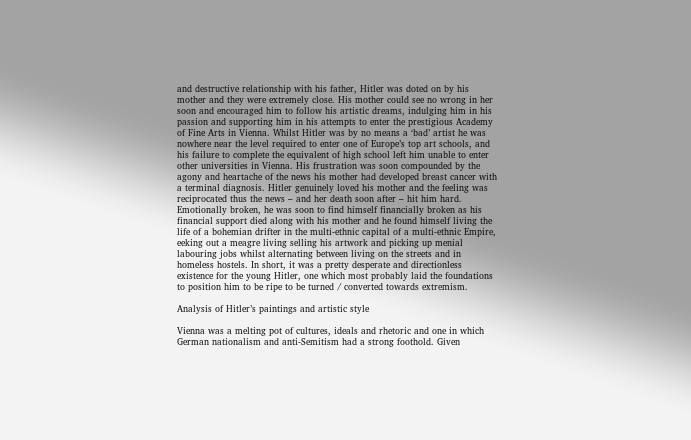and destructive relationship with his father, Hitler was doted on by his mother and they were extremely close. His mother could see no wrong in her soon and encouraged him to follow his artistic dreams, indulging him in his passion and supporting him in his attempts to enter the prestigious Academy of Fine Arts in Vienna. Whilst Hitler was by no means a ‘bad’ artist he was nowhere near the level required to enter one of Europe’s top art schools, and his failure to complete the equivalent of high school left him unable to enter other universities in Vienna. His frustration was soon compounded by the agony and heartache of the news his mother had developed breast cancer with a terminal diagnosis. Hitler genuinely loved his mother and the feeling was reciprocated thus the news – and her death soon after – hit him hard. Emotionally broken, he was soon to find himself financially broken as his financial support died along with his mother and he found himself living the life of a bohemian drifter in the multi-ethnic capital of a multi-ethnic Empire, eeking out a meagre living selling his artwork and picking up menial labouring jobs whilst alternating between living on the streets and in homeless hostels. In short, it was a pretty desperate and directionless existence for the young Hitler, one which most probably laid the foundations to position him to be ripe to be turned / converted towards extremism.

Analysis of Hitler’s paintings and artistic style

Vienna was a melting pot of cultures, ideals and rhetoric and one in which German nationalism and anti-Semitism had a strong foothold. Given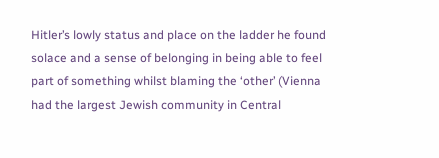Hitler’s lowly status and place on the ladder he found solace and a sense of belonging in being able to feel part of something whilst blaming the ‘other’ (Vienna had the largest Jewish community in Central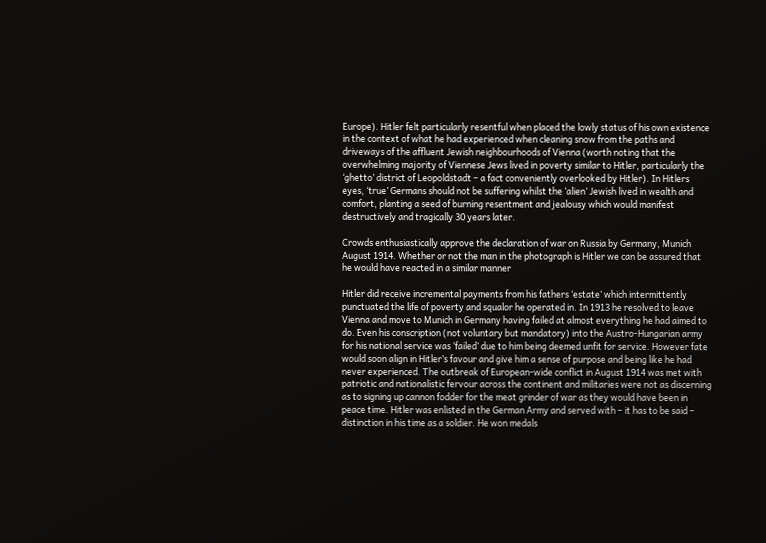Europe). Hitler felt particularly resentful when placed the lowly status of his own existence in the context of what he had experienced when cleaning snow from the paths and driveways of the affluent Jewish neighbourhoods of Vienna (worth noting that the overwhelming majority of Viennese Jews lived in poverty similar to Hitler, particularly the ‘ghetto’ district of Leopoldstadt – a fact conveniently overlooked by Hitler). In Hitlers eyes, ‘true’ Germans should not be suffering whilst the ‘alien’ Jewish lived in wealth and comfort, planting a seed of burning resentment and jealousy which would manifest destructively and tragically 30 years later.

Crowds enthusiastically approve the declaration of war on Russia by Germany, Munich August 1914. Whether or not the man in the photograph is Hitler we can be assured that he would have reacted in a similar manner

Hitler did receive incremental payments from his fathers ‘estate’ which intermittently punctuated the life of poverty and squalor he operated in. In 1913 he resolved to leave Vienna and move to Munich in Germany having failed at almost everything he had aimed to do. Even his conscription (not voluntary but mandatory) into the Austro-Hungarian army for his national service was ‘failed’ due to him being deemed unfit for service. However fate would soon align in Hitler’s favour and give him a sense of purpose and being like he had never experienced. The outbreak of European-wide conflict in August 1914 was met with patriotic and nationalistic fervour across the continent and militaries were not as discerning as to signing up cannon fodder for the meat grinder of war as they would have been in peace time. Hitler was enlisted in the German Army and served with – it has to be said – distinction in his time as a soldier. He won medals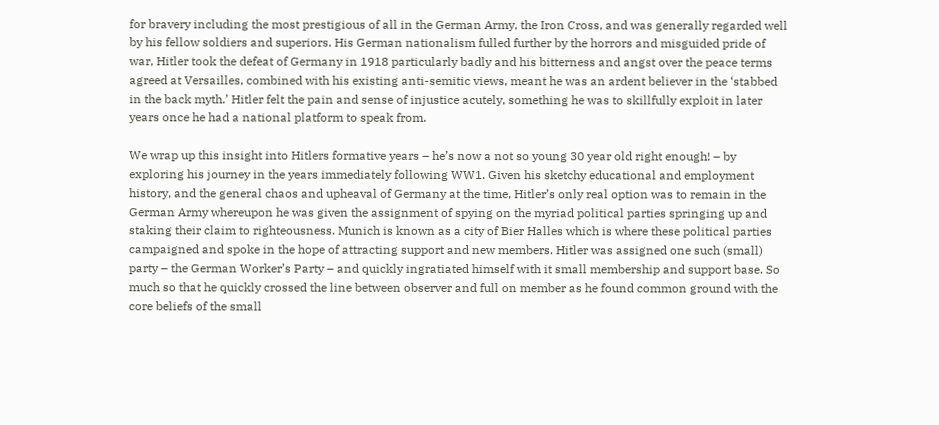for bravery including the most prestigious of all in the German Army, the Iron Cross, and was generally regarded well by his fellow soldiers and superiors. His German nationalism fulled further by the horrors and misguided pride of war, Hitler took the defeat of Germany in 1918 particularly badly and his bitterness and angst over the peace terms agreed at Versailles, combined with his existing anti-semitic views, meant he was an ardent believer in the ‘stabbed in the back myth.’ Hitler felt the pain and sense of injustice acutely, something he was to skillfully exploit in later years once he had a national platform to speak from.

We wrap up this insight into Hitlers formative years – he’s now a not so young 30 year old right enough! – by exploring his journey in the years immediately following WW1. Given his sketchy educational and employment history, and the general chaos and upheaval of Germany at the time, Hitler’s only real option was to remain in the German Army whereupon he was given the assignment of spying on the myriad political parties springing up and staking their claim to righteousness. Munich is known as a city of Bier Halles which is where these political parties campaigned and spoke in the hope of attracting support and new members. Hitler was assigned one such (small) party – the German Worker’s Party – and quickly ingratiated himself with it small membership and support base. So much so that he quickly crossed the line between observer and full on member as he found common ground with the core beliefs of the small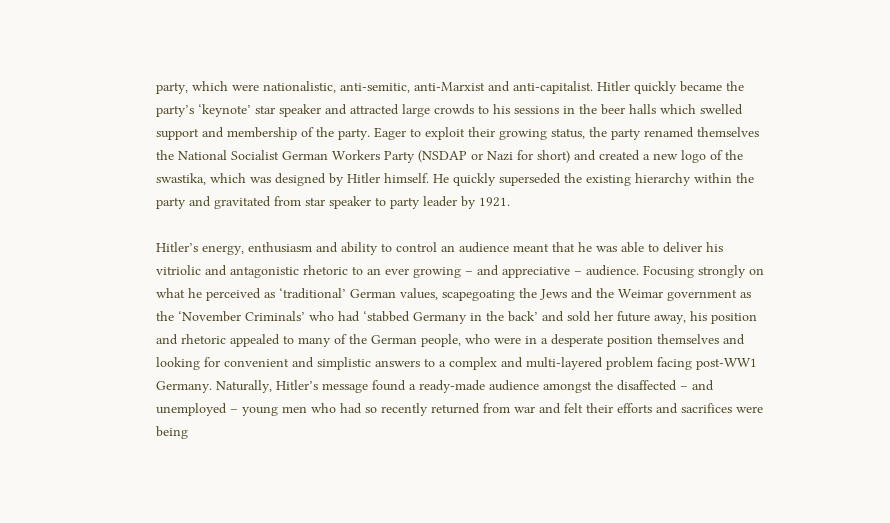party, which were nationalistic, anti-semitic, anti-Marxist and anti-capitalist. Hitler quickly became the party’s ‘keynote’ star speaker and attracted large crowds to his sessions in the beer halls which swelled support and membership of the party. Eager to exploit their growing status, the party renamed themselves the National Socialist German Workers Party (NSDAP or Nazi for short) and created a new logo of the swastika, which was designed by Hitler himself. He quickly superseded the existing hierarchy within the party and gravitated from star speaker to party leader by 1921.

Hitler’s energy, enthusiasm and ability to control an audience meant that he was able to deliver his vitriolic and antagonistic rhetoric to an ever growing – and appreciative – audience. Focusing strongly on what he perceived as ‘traditional’ German values, scapegoating the Jews and the Weimar government as the ‘November Criminals’ who had ‘stabbed Germany in the back’ and sold her future away, his position and rhetoric appealed to many of the German people, who were in a desperate position themselves and looking for convenient and simplistic answers to a complex and multi-layered problem facing post-WW1 Germany. Naturally, Hitler’s message found a ready-made audience amongst the disaffected – and unemployed – young men who had so recently returned from war and felt their efforts and sacrifices were being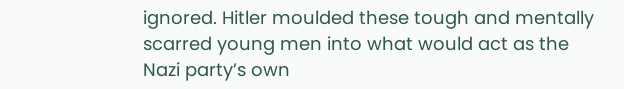ignored. Hitler moulded these tough and mentally scarred young men into what would act as the Nazi party’s own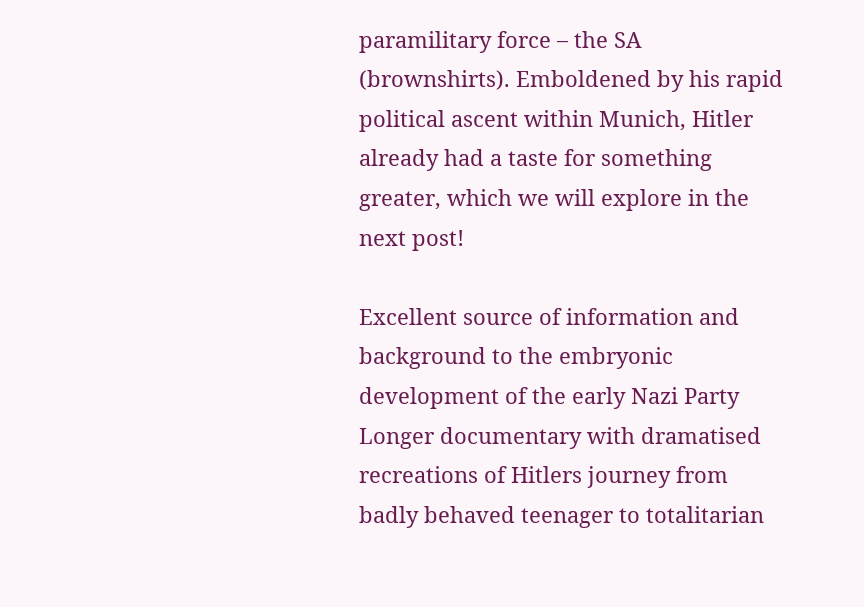paramilitary force – the SA (brownshirts). Emboldened by his rapid political ascent within Munich, Hitler already had a taste for something greater, which we will explore in the next post!

Excellent source of information and background to the embryonic development of the early Nazi Party
Longer documentary with dramatised recreations of Hitlers journey from badly behaved teenager to totalitarian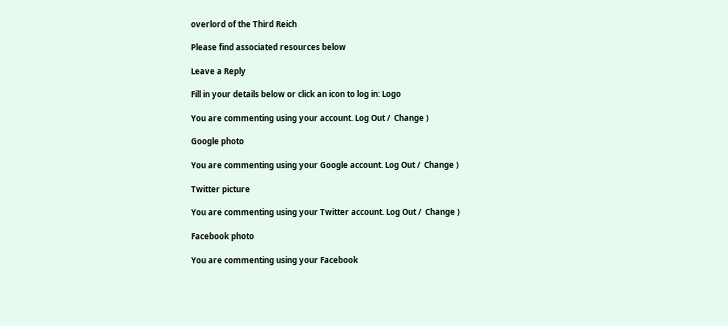overlord of the Third Reich

Please find associated resources below

Leave a Reply

Fill in your details below or click an icon to log in: Logo

You are commenting using your account. Log Out /  Change )

Google photo

You are commenting using your Google account. Log Out /  Change )

Twitter picture

You are commenting using your Twitter account. Log Out /  Change )

Facebook photo

You are commenting using your Facebook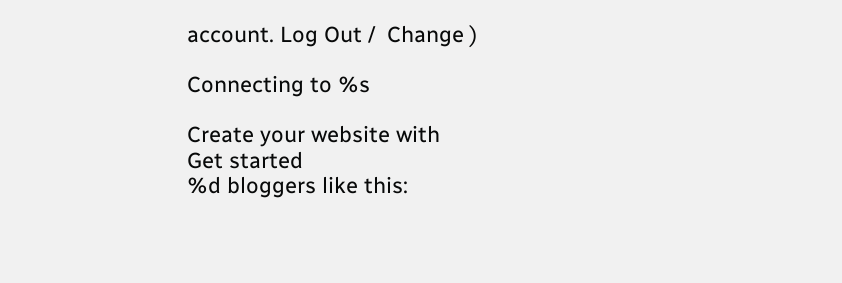account. Log Out /  Change )

Connecting to %s

Create your website with
Get started
%d bloggers like this: